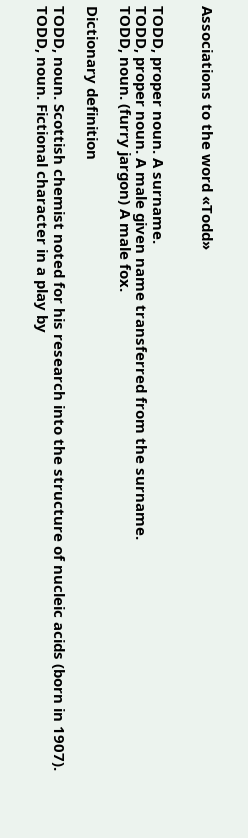Associations to the word «Todd»


TODD, proper noun. A surname.
TODD, proper noun. A male given name transferred from the surname.
TODD, noun. (furry jargon) A male fox.

Dictionary definition

TODD, noun. Scottish chemist noted for his research into the structure of nucleic acids (born in 1907).
TODD, noun. Fictional character in a play by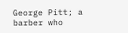George Pitt; a barber who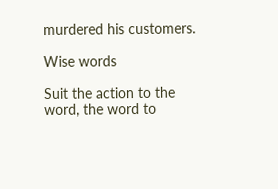murdered his customers.

Wise words

Suit the action to the word, the word to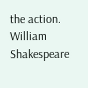the action.
William Shakespeare